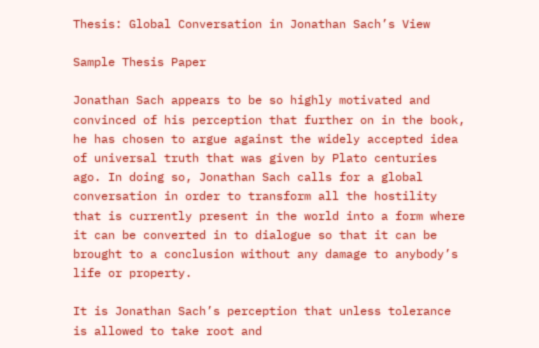Thesis: Global Conversation in Jonathan Sach’s View

Sample Thesis Paper

Jonathan Sach appears to be so highly motivated and convinced of his perception that further on in the book, he has chosen to argue against the widely accepted idea of universal truth that was given by Plato centuries ago. In doing so, Jonathan Sach calls for a global conversation in order to transform all the hostility that is currently present in the world into a form where it can be converted in to dialogue so that it can be brought to a conclusion without any damage to anybody’s life or property.

It is Jonathan Sach’s perception that unless tolerance is allowed to take root and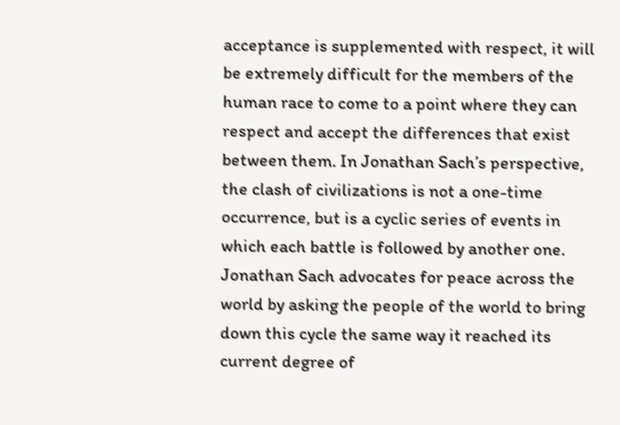acceptance is supplemented with respect, it will be extremely difficult for the members of the human race to come to a point where they can respect and accept the differences that exist between them. In Jonathan Sach’s perspective, the clash of civilizations is not a one-time occurrence, but is a cyclic series of events in which each battle is followed by another one. Jonathan Sach advocates for peace across the world by asking the people of the world to bring down this cycle the same way it reached its current degree of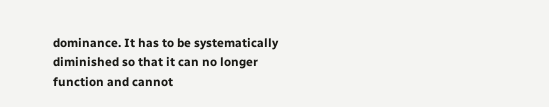dominance. It has to be systematically diminished so that it can no longer function and cannot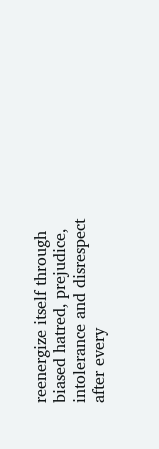reenergize itself through biased hatred, prejudice, intolerance and disrespect after every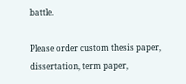battle.

Please order custom thesis paper, dissertation, term paper,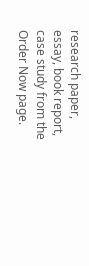research paper, essay, book report, case study from the Order Now page.